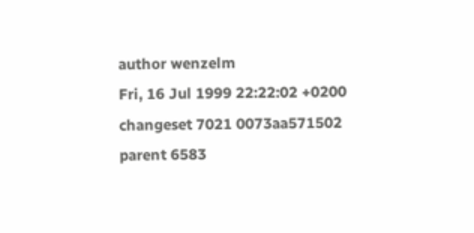author wenzelm
Fri, 16 Jul 1999 22:22:02 +0200
changeset 7021 0073aa571502
parent 6583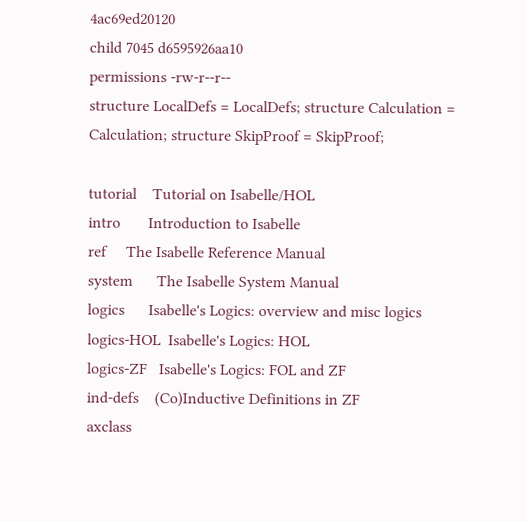4ac69ed20120
child 7045 d6595926aa10
permissions -rw-r--r--
structure LocalDefs = LocalDefs; structure Calculation = Calculation; structure SkipProof = SkipProof;

tutorial    Tutorial on Isabelle/HOL
intro       Introduction to Isabelle
ref     The Isabelle Reference Manual
system      The Isabelle System Manual
logics      Isabelle's Logics: overview and misc logics
logics-HOL  Isabelle's Logics: HOL
logics-ZF   Isabelle's Logics: FOL and ZF
ind-defs    (Co)Inductive Definitions in ZF
axclass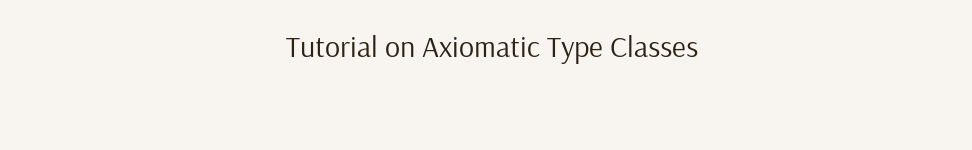Tutorial on Axiomatic Type Classes